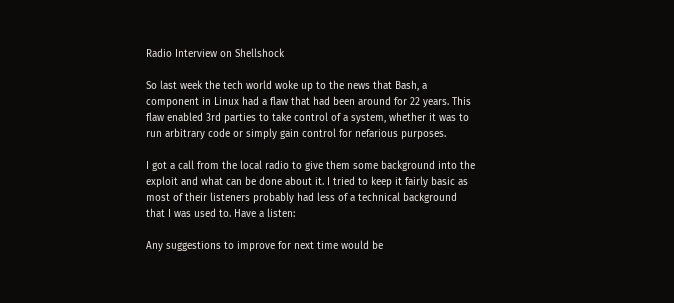Radio Interview on Shellshock

So last week the tech world woke up to the news that Bash, a component in Linux had a flaw that had been around for 22 years. This flaw enabled 3rd parties to take control of a system, whether it was to run arbitrary code or simply gain control for nefarious purposes.

I got a call from the local radio to give them some background into the exploit and what can be done about it. I tried to keep it fairly basic as most of their listeners probably had less of a technical background that I was used to. Have a listen:

Any suggestions to improve for next time would be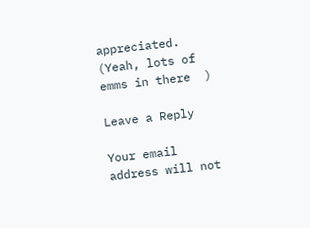appreciated. (Yeah, lots of emms in there  )

Leave a Reply

Your email address will not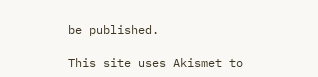be published.

This site uses Akismet to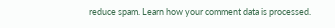reduce spam. Learn how your comment data is processed.